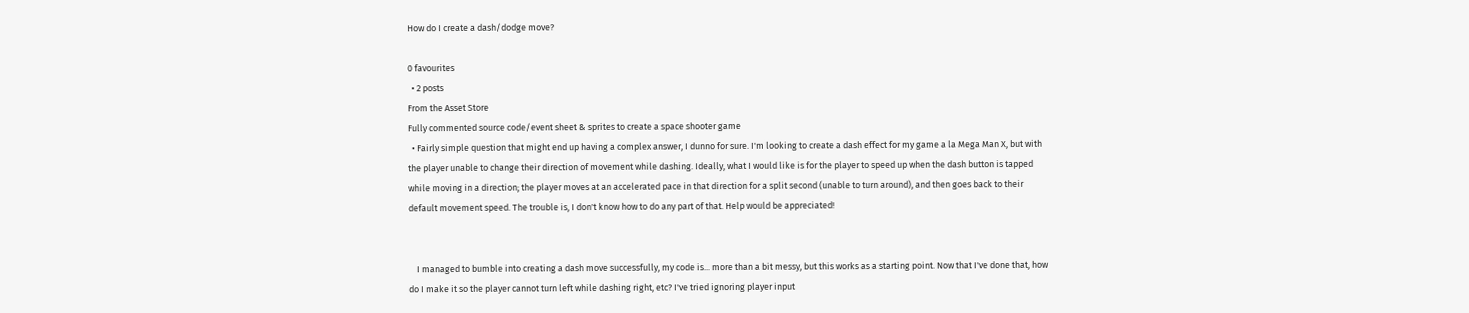How do I create a dash/dodge move?

0 favourites
  • 2 posts
From the Asset Store
Fully commented source code/event sheet & sprites to create a space shooter game
  • Fairly simple question that might end up having a complex answer, I dunno for sure. I'm looking to create a dash effect for my game a la Mega Man X, but with the player unable to change their direction of movement while dashing. Ideally, what I would like is for the player to speed up when the dash button is tapped while moving in a direction; the player moves at an accelerated pace in that direction for a split second (unable to turn around), and then goes back to their default movement speed. The trouble is, I don't know how to do any part of that. Help would be appreciated!


    I managed to bumble into creating a dash move successfully, my code is... more than a bit messy, but this works as a starting point. Now that I've done that, how do I make it so the player cannot turn left while dashing right, etc? I've tried ignoring player input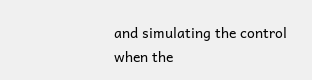and simulating the control when the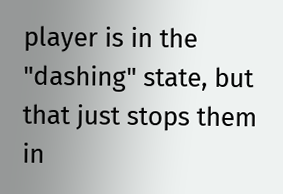player is in the "dashing" state, but that just stops them in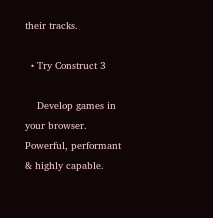their tracks.

  • Try Construct 3

    Develop games in your browser. Powerful, performant & highly capable.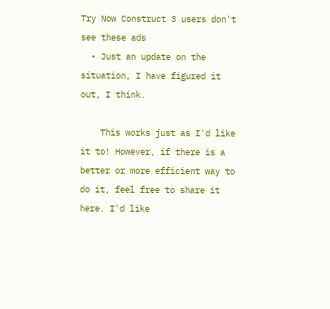Try Now Construct 3 users don't see these ads
  • Just an update on the situation, I have figured it out, I think.

    This works just as I'd like it to! However, if there is a better or more efficient way to do it, feel free to share it here. I'd like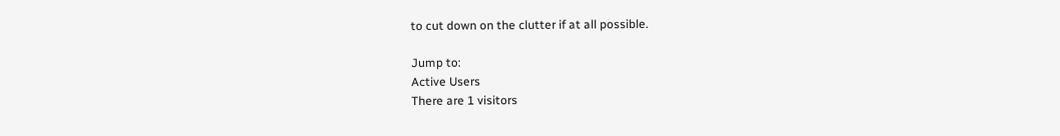to cut down on the clutter if at all possible.

Jump to:
Active Users
There are 1 visitors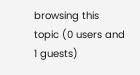browsing this topic (0 users and 1 guests)